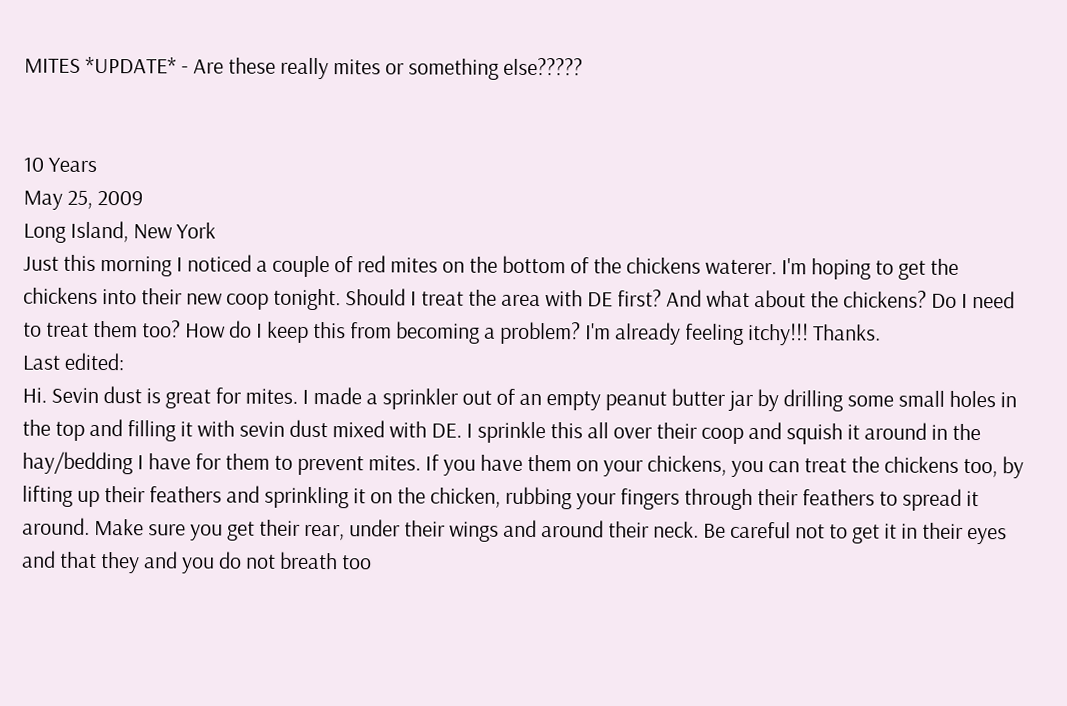MITES *UPDATE* - Are these really mites or something else?????


10 Years
May 25, 2009
Long Island, New York
Just this morning I noticed a couple of red mites on the bottom of the chickens waterer. I'm hoping to get the chickens into their new coop tonight. Should I treat the area with DE first? And what about the chickens? Do I need to treat them too? How do I keep this from becoming a problem? I'm already feeling itchy!!! Thanks.
Last edited:
Hi. Sevin dust is great for mites. I made a sprinkler out of an empty peanut butter jar by drilling some small holes in the top and filling it with sevin dust mixed with DE. I sprinkle this all over their coop and squish it around in the hay/bedding I have for them to prevent mites. If you have them on your chickens, you can treat the chickens too, by lifting up their feathers and sprinkling it on the chicken, rubbing your fingers through their feathers to spread it around. Make sure you get their rear, under their wings and around their neck. Be careful not to get it in their eyes and that they and you do not breath too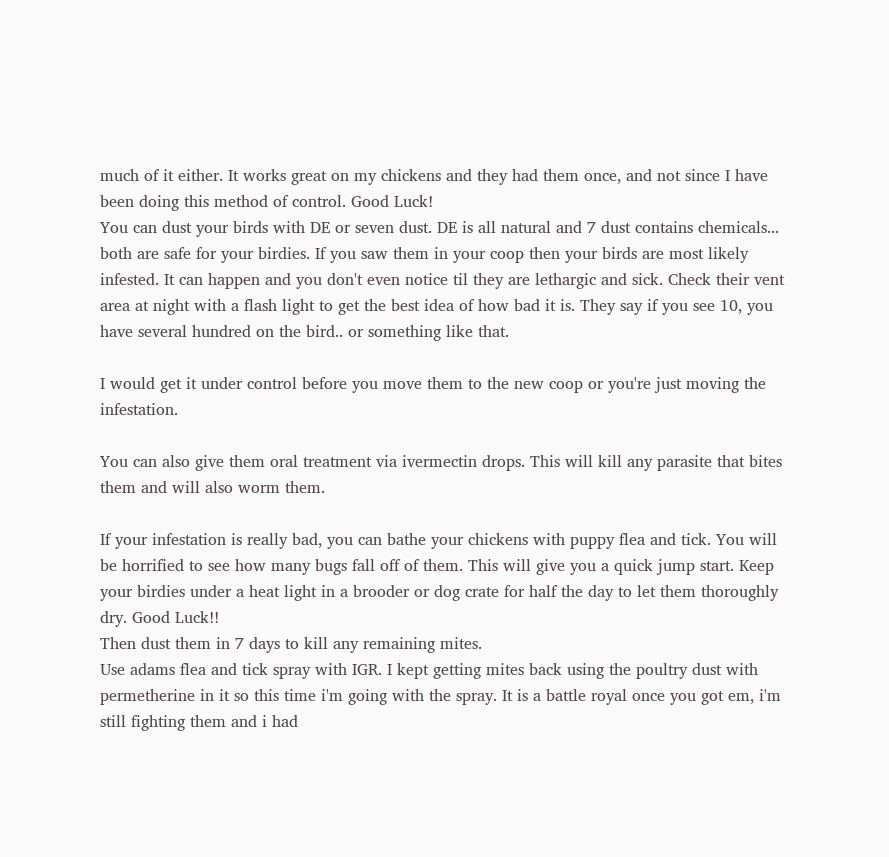much of it either. It works great on my chickens and they had them once, and not since I have been doing this method of control. Good Luck!
You can dust your birds with DE or seven dust. DE is all natural and 7 dust contains chemicals... both are safe for your birdies. If you saw them in your coop then your birds are most likely infested. It can happen and you don't even notice til they are lethargic and sick. Check their vent area at night with a flash light to get the best idea of how bad it is. They say if you see 10, you have several hundred on the bird.. or something like that.

I would get it under control before you move them to the new coop or you're just moving the infestation.

You can also give them oral treatment via ivermectin drops. This will kill any parasite that bites them and will also worm them.

If your infestation is really bad, you can bathe your chickens with puppy flea and tick. You will be horrified to see how many bugs fall off of them. This will give you a quick jump start. Keep your birdies under a heat light in a brooder or dog crate for half the day to let them thoroughly dry. Good Luck!!
Then dust them in 7 days to kill any remaining mites.
Use adams flea and tick spray with IGR. I kept getting mites back using the poultry dust with permetherine in it so this time i'm going with the spray. It is a battle royal once you got em, i'm still fighting them and i had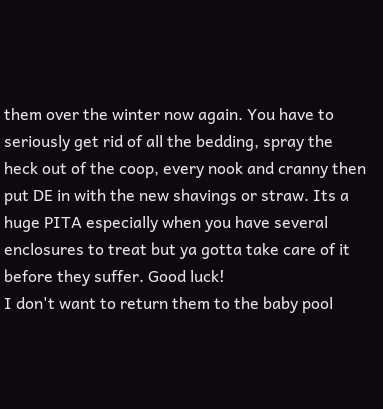them over the winter now again. You have to seriously get rid of all the bedding, spray the heck out of the coop, every nook and cranny then put DE in with the new shavings or straw. Its a huge PITA especially when you have several enclosures to treat but ya gotta take care of it before they suffer. Good luck!
I don't want to return them to the baby pool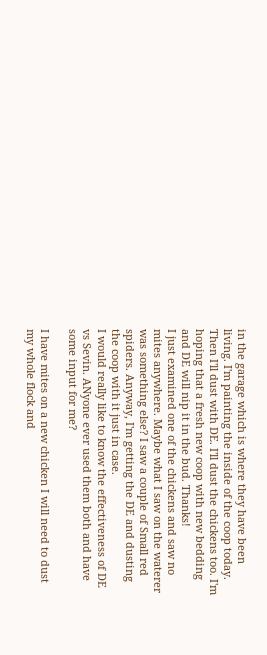in the garage which is where they have been living. I'm painting the inside of the coop today. Then I'll dust with DE. I'll dust the chickens too. I'm hoping that a fresh new coop with new bedding and DE will nip it in the bud. Thanks!
I just examined one of the chickens and saw no mites anywhere. Maybe what I saw on the waterer was something else? I saw a couple of Small red spiders. Anyway, I'm getting the DE and dusting the coop with it just in case.
I would really like to know the effectiveness of DE vs Sevin. ANyone ever used them both and have some input for me?

I have mites on a new chicken I will need to dust my whole flock and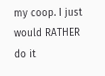my coop. I just would RATHER do it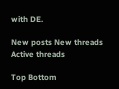with DE.

New posts New threads Active threads

Top Bottom